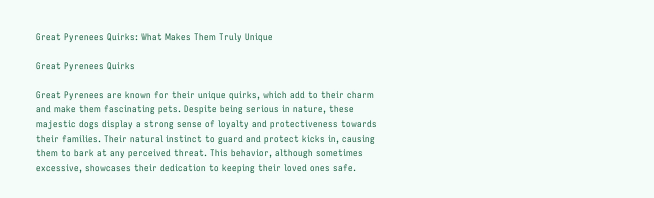Great Pyrenees Quirks: What Makes Them Truly Unique

Great Pyrenees Quirks

Great Pyrenees are known for their unique quirks, which add to their charm and make them fascinating pets. Despite being serious in nature, these majestic dogs display a strong sense of loyalty and protectiveness towards their families. Their natural instinct to guard and protect kicks in, causing them to bark at any perceived threat. This behavior, although sometimes excessive, showcases their dedication to keeping their loved ones safe.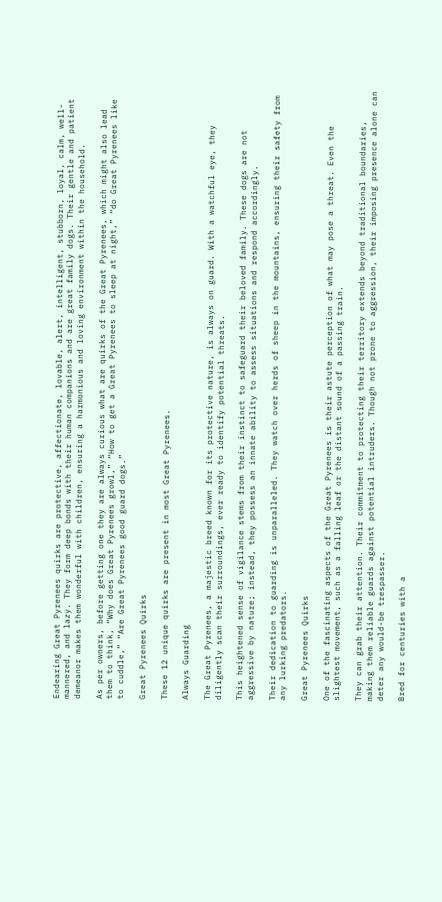Endearing Great Pyrenees quirks are protective, affectionate, lovable, alert, intelligent, stubborn, loyal, calm, well-mannered, and lazy. They form deep bonds with their human companions and are great family dogs. Their gentle and patient demeanor makes them wonderful with children, ensuring a harmonious and loving environment within the household.

As per owners, before getting one they are always curious what are quirks of the Great Pyrenees, which might also lead them to think, “Why does Great Pyrenees growl,” “How to get a Great Pyrenees to sleep at night,” “do Great Pyrenees like to cuddle,” “Are Great Pyrenees good guard dogs.”

Great Pyrenees Quirks

These 12 unique quirks are present in most Great Pyrenees.

Always Guarding

The Great Pyrenees, a majestic breed known for its protective nature, is always on guard. With a watchful eye, they diligently scan their surroundings, ever ready to identify potential threats.

This heightened sense of vigilance stems from their instinct to safeguard their beloved family. These dogs are not aggressive by nature; instead, they possess an innate ability to assess situations and respond accordingly.

Their dedication to guarding is unparalleled. They watch over herds of sheep in the mountains, ensuring their safety from any lurking predators.

Great Pyrenees Quirks

One of the fascinating aspects of the Great Pyrenees is their astute perception of what may pose a threat. Even the slightest movement, such as a falling leaf or the distant sound of a passing train.

They can grab their attention. Their commitment to protecting their territory extends beyond traditional boundaries, making them reliable guards against potential intruders. Though not prone to aggression, their imposing presence alone can deter any would-be trespasser.

Bred for centuries with a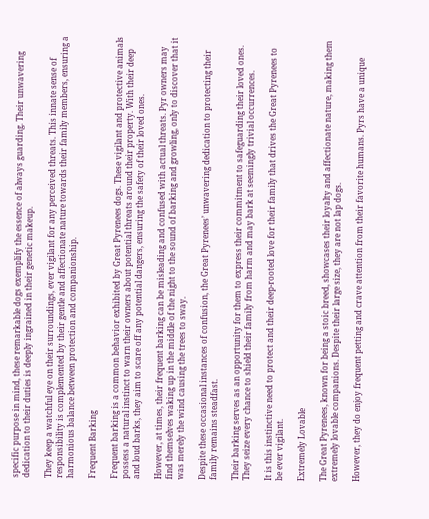specific purpose in mind, these remarkable dogs exemplify the essence of always guarding. Their unwavering dedication to their duties is deeply ingrained in their genetic makeup.

They keep a watchful eye on their surroundings, ever vigilant for any perceived threats. This innate sense of responsibility is complemented by their gentle and affectionate nature towards their family members, ensuring a harmonious balance between protection and companionship.

Frequent Barking

Frequent barking is a common behavior exhibited by Great Pyrenees dogs. These vigilant and protective animals possess a natural instinct to warn their owners about potential threats around their property. With their deep and loud barks, they aim to scare off any potential dangers, ensuring the safety of their loved ones.

However, at times, their frequent barking can be misleading and confused with actual threats. Pyr owners may find themselves waking up in the middle of the night to the sound of barking and growling, only to discover that it was merely the wind causing the trees to sway.

Despite these occasional instances of confusion, the Great Pyrenees’ unwavering dedication to protecting their family remains steadfast.

Their barking serves as an opportunity for them to express their commitment to safeguarding their loved ones. They seize every chance to shield their family from harm and may bark at seemingly trivial occurrences.

It is this instinctive need to protect and their deep-rooted love for their family that drives the Great Pyrenees to be ever vigilant.

Extremely Lovable

The Great Pyrenees, known for being a stoic breed, showcases their loyalty and affectionate nature, making them extremely lovable companions. Despite their large size, they are not lap dogs.

However, they do enjoy frequent petting and crave attention from their favorite humans. Pyrs have a unique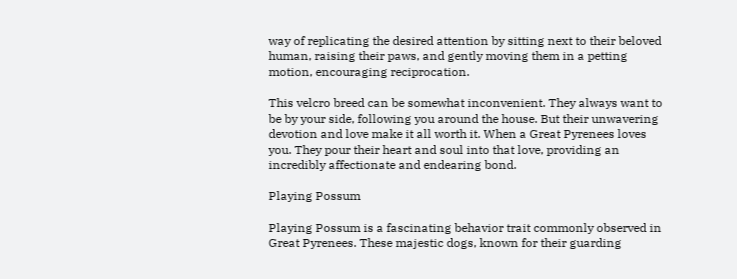way of replicating the desired attention by sitting next to their beloved human, raising their paws, and gently moving them in a petting motion, encouraging reciprocation.

This velcro breed can be somewhat inconvenient. They always want to be by your side, following you around the house. But their unwavering devotion and love make it all worth it. When a Great Pyrenees loves you. They pour their heart and soul into that love, providing an incredibly affectionate and endearing bond.

Playing Possum

Playing Possum is a fascinating behavior trait commonly observed in Great Pyrenees. These majestic dogs, known for their guarding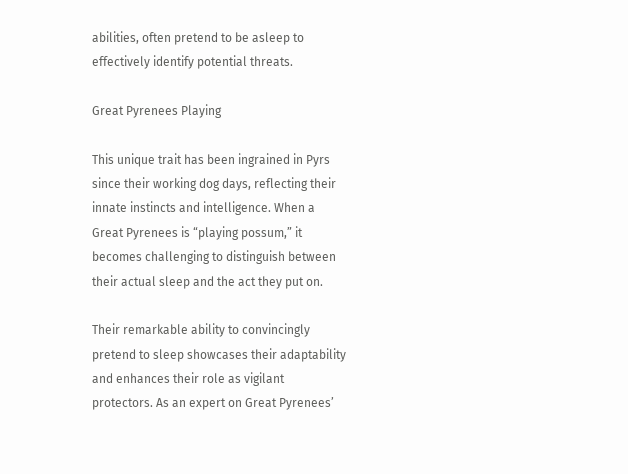abilities, often pretend to be asleep to effectively identify potential threats.

Great Pyrenees Playing

This unique trait has been ingrained in Pyrs since their working dog days, reflecting their innate instincts and intelligence. When a Great Pyrenees is “playing possum,” it becomes challenging to distinguish between their actual sleep and the act they put on.

Their remarkable ability to convincingly pretend to sleep showcases their adaptability and enhances their role as vigilant protectors. As an expert on Great Pyrenees’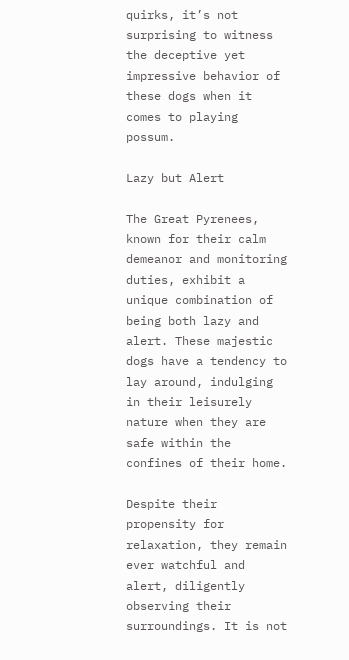quirks, it’s not surprising to witness the deceptive yet impressive behavior of these dogs when it comes to playing possum.

Lazy but Alert

The Great Pyrenees, known for their calm demeanor and monitoring duties, exhibit a unique combination of being both lazy and alert. These majestic dogs have a tendency to lay around, indulging in their leisurely nature when they are safe within the confines of their home.

Despite their propensity for relaxation, they remain ever watchful and alert, diligently observing their surroundings. It is not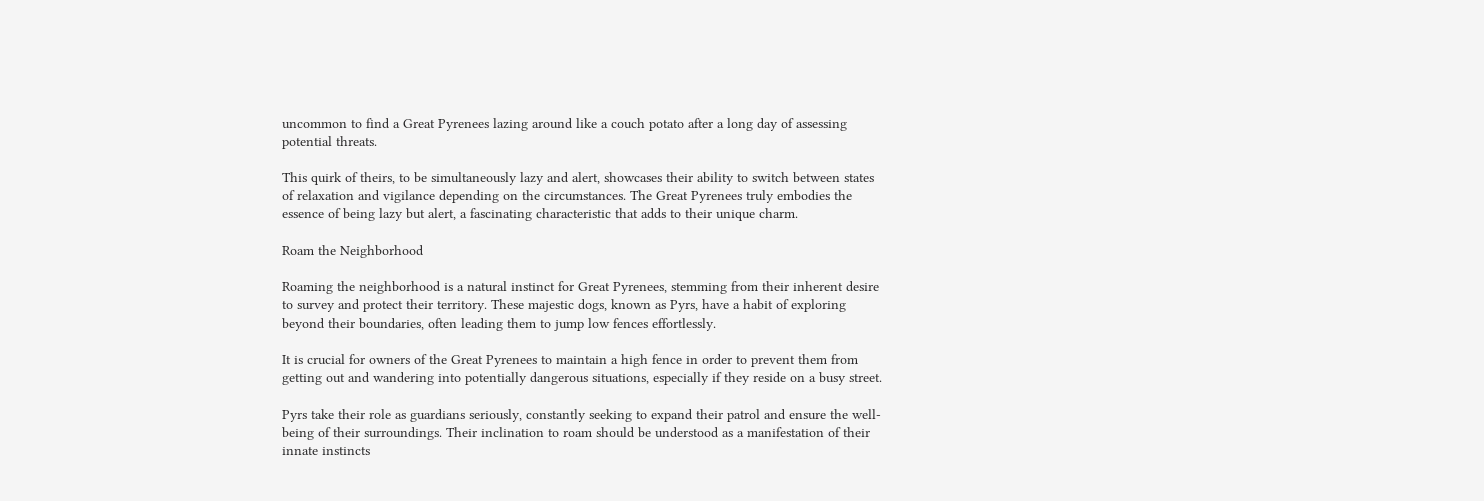uncommon to find a Great Pyrenees lazing around like a couch potato after a long day of assessing potential threats.

This quirk of theirs, to be simultaneously lazy and alert, showcases their ability to switch between states of relaxation and vigilance depending on the circumstances. The Great Pyrenees truly embodies the essence of being lazy but alert, a fascinating characteristic that adds to their unique charm.

Roam the Neighborhood

Roaming the neighborhood is a natural instinct for Great Pyrenees, stemming from their inherent desire to survey and protect their territory. These majestic dogs, known as Pyrs, have a habit of exploring beyond their boundaries, often leading them to jump low fences effortlessly.

It is crucial for owners of the Great Pyrenees to maintain a high fence in order to prevent them from getting out and wandering into potentially dangerous situations, especially if they reside on a busy street.

Pyrs take their role as guardians seriously, constantly seeking to expand their patrol and ensure the well-being of their surroundings. Their inclination to roam should be understood as a manifestation of their innate instincts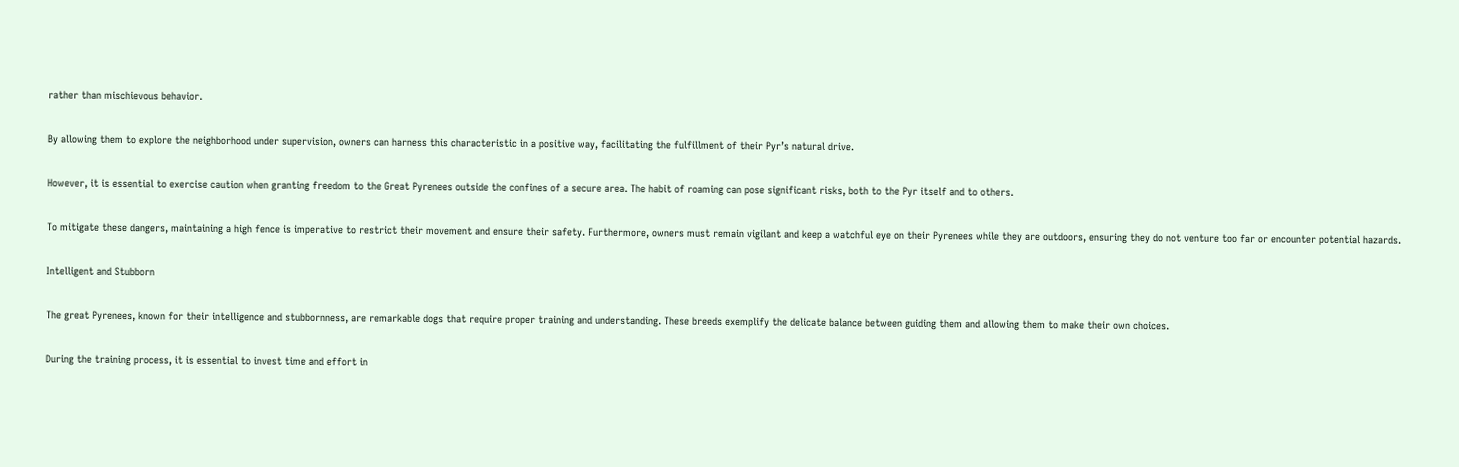rather than mischievous behavior.

By allowing them to explore the neighborhood under supervision, owners can harness this characteristic in a positive way, facilitating the fulfillment of their Pyr’s natural drive.

However, it is essential to exercise caution when granting freedom to the Great Pyrenees outside the confines of a secure area. The habit of roaming can pose significant risks, both to the Pyr itself and to others.

To mitigate these dangers, maintaining a high fence is imperative to restrict their movement and ensure their safety. Furthermore, owners must remain vigilant and keep a watchful eye on their Pyrenees while they are outdoors, ensuring they do not venture too far or encounter potential hazards.

Intelligent and Stubborn

The great Pyrenees, known for their intelligence and stubbornness, are remarkable dogs that require proper training and understanding. These breeds exemplify the delicate balance between guiding them and allowing them to make their own choices.

During the training process, it is essential to invest time and effort in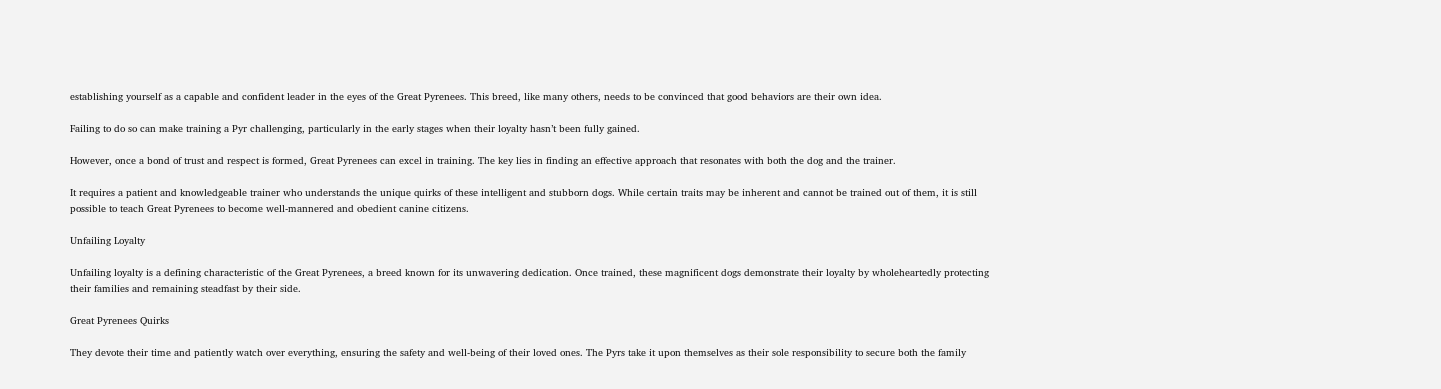establishing yourself as a capable and confident leader in the eyes of the Great Pyrenees. This breed, like many others, needs to be convinced that good behaviors are their own idea.

Failing to do so can make training a Pyr challenging, particularly in the early stages when their loyalty hasn’t been fully gained.

However, once a bond of trust and respect is formed, Great Pyrenees can excel in training. The key lies in finding an effective approach that resonates with both the dog and the trainer.

It requires a patient and knowledgeable trainer who understands the unique quirks of these intelligent and stubborn dogs. While certain traits may be inherent and cannot be trained out of them, it is still possible to teach Great Pyrenees to become well-mannered and obedient canine citizens.

Unfailing Loyalty

Unfailing loyalty is a defining characteristic of the Great Pyrenees, a breed known for its unwavering dedication. Once trained, these magnificent dogs demonstrate their loyalty by wholeheartedly protecting their families and remaining steadfast by their side.

Great Pyrenees Quirks

They devote their time and patiently watch over everything, ensuring the safety and well-being of their loved ones. The Pyrs take it upon themselves as their sole responsibility to secure both the family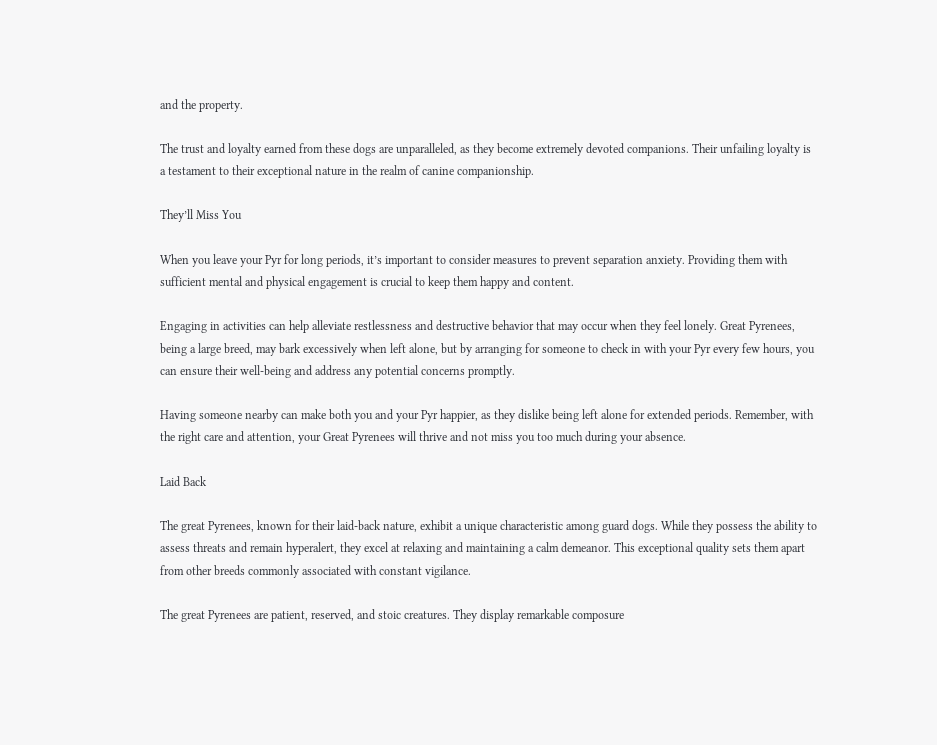and the property.

The trust and loyalty earned from these dogs are unparalleled, as they become extremely devoted companions. Their unfailing loyalty is a testament to their exceptional nature in the realm of canine companionship.

They’ll Miss You

When you leave your Pyr for long periods, it’s important to consider measures to prevent separation anxiety. Providing them with sufficient mental and physical engagement is crucial to keep them happy and content.

Engaging in activities can help alleviate restlessness and destructive behavior that may occur when they feel lonely. Great Pyrenees, being a large breed, may bark excessively when left alone, but by arranging for someone to check in with your Pyr every few hours, you can ensure their well-being and address any potential concerns promptly.

Having someone nearby can make both you and your Pyr happier, as they dislike being left alone for extended periods. Remember, with the right care and attention, your Great Pyrenees will thrive and not miss you too much during your absence.

Laid Back

The great Pyrenees, known for their laid-back nature, exhibit a unique characteristic among guard dogs. While they possess the ability to assess threats and remain hyperalert, they excel at relaxing and maintaining a calm demeanor. This exceptional quality sets them apart from other breeds commonly associated with constant vigilance.

The great Pyrenees are patient, reserved, and stoic creatures. They display remarkable composure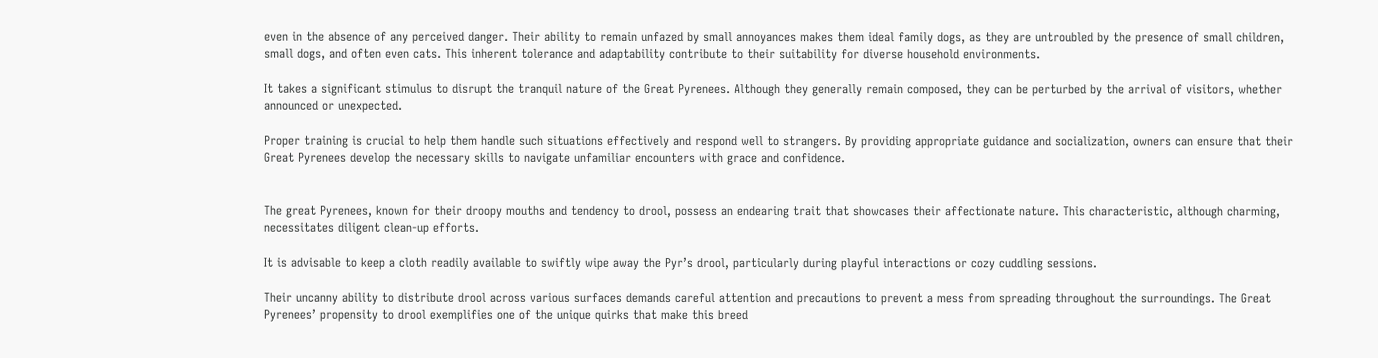even in the absence of any perceived danger. Their ability to remain unfazed by small annoyances makes them ideal family dogs, as they are untroubled by the presence of small children, small dogs, and often even cats. This inherent tolerance and adaptability contribute to their suitability for diverse household environments.

It takes a significant stimulus to disrupt the tranquil nature of the Great Pyrenees. Although they generally remain composed, they can be perturbed by the arrival of visitors, whether announced or unexpected.

Proper training is crucial to help them handle such situations effectively and respond well to strangers. By providing appropriate guidance and socialization, owners can ensure that their Great Pyrenees develop the necessary skills to navigate unfamiliar encounters with grace and confidence.


The great Pyrenees, known for their droopy mouths and tendency to drool, possess an endearing trait that showcases their affectionate nature. This characteristic, although charming, necessitates diligent clean-up efforts.

It is advisable to keep a cloth readily available to swiftly wipe away the Pyr’s drool, particularly during playful interactions or cozy cuddling sessions.

Their uncanny ability to distribute drool across various surfaces demands careful attention and precautions to prevent a mess from spreading throughout the surroundings. The Great Pyrenees’ propensity to drool exemplifies one of the unique quirks that make this breed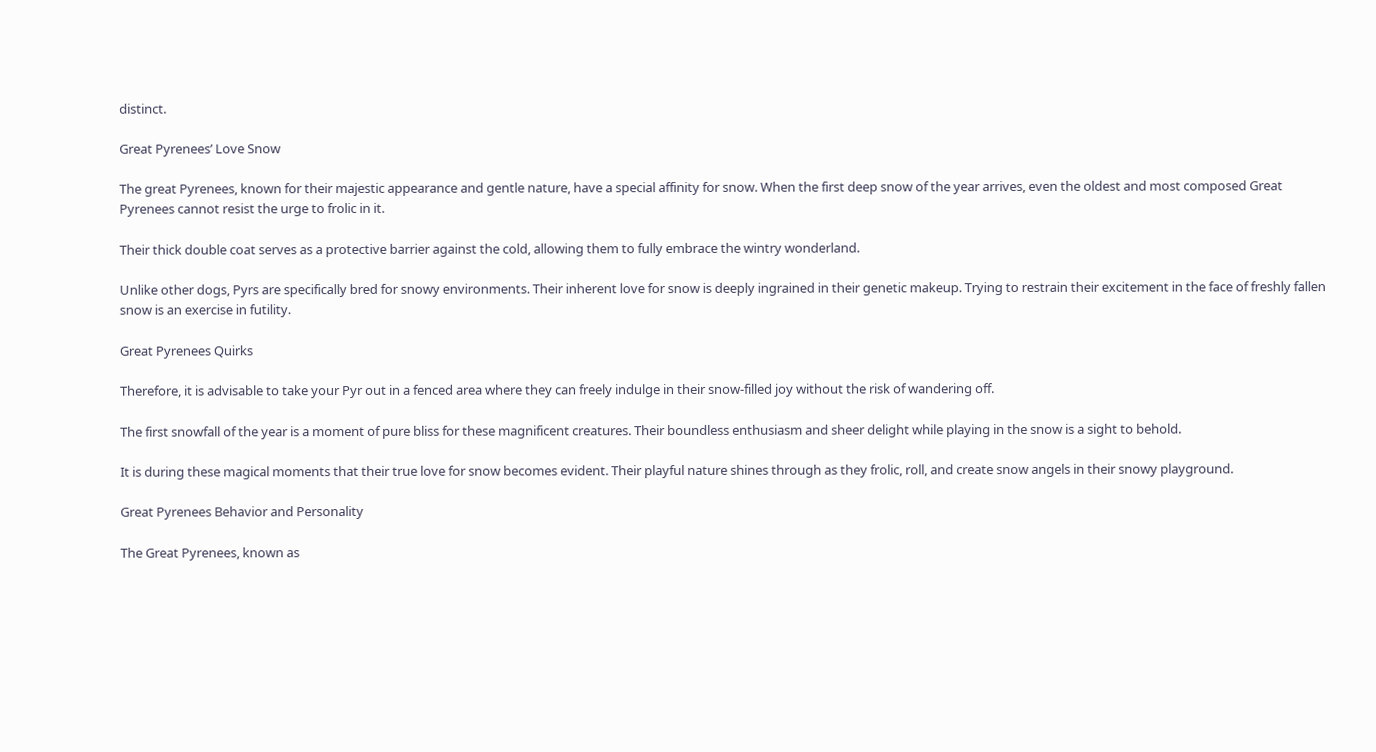distinct.

Great Pyrenees’ Love Snow

The great Pyrenees, known for their majestic appearance and gentle nature, have a special affinity for snow. When the first deep snow of the year arrives, even the oldest and most composed Great Pyrenees cannot resist the urge to frolic in it.

Their thick double coat serves as a protective barrier against the cold, allowing them to fully embrace the wintry wonderland.

Unlike other dogs, Pyrs are specifically bred for snowy environments. Their inherent love for snow is deeply ingrained in their genetic makeup. Trying to restrain their excitement in the face of freshly fallen snow is an exercise in futility.

Great Pyrenees Quirks

Therefore, it is advisable to take your Pyr out in a fenced area where they can freely indulge in their snow-filled joy without the risk of wandering off.

The first snowfall of the year is a moment of pure bliss for these magnificent creatures. Their boundless enthusiasm and sheer delight while playing in the snow is a sight to behold.

It is during these magical moments that their true love for snow becomes evident. Their playful nature shines through as they frolic, roll, and create snow angels in their snowy playground.

Great Pyrenees Behavior and Personality

The Great Pyrenees, known as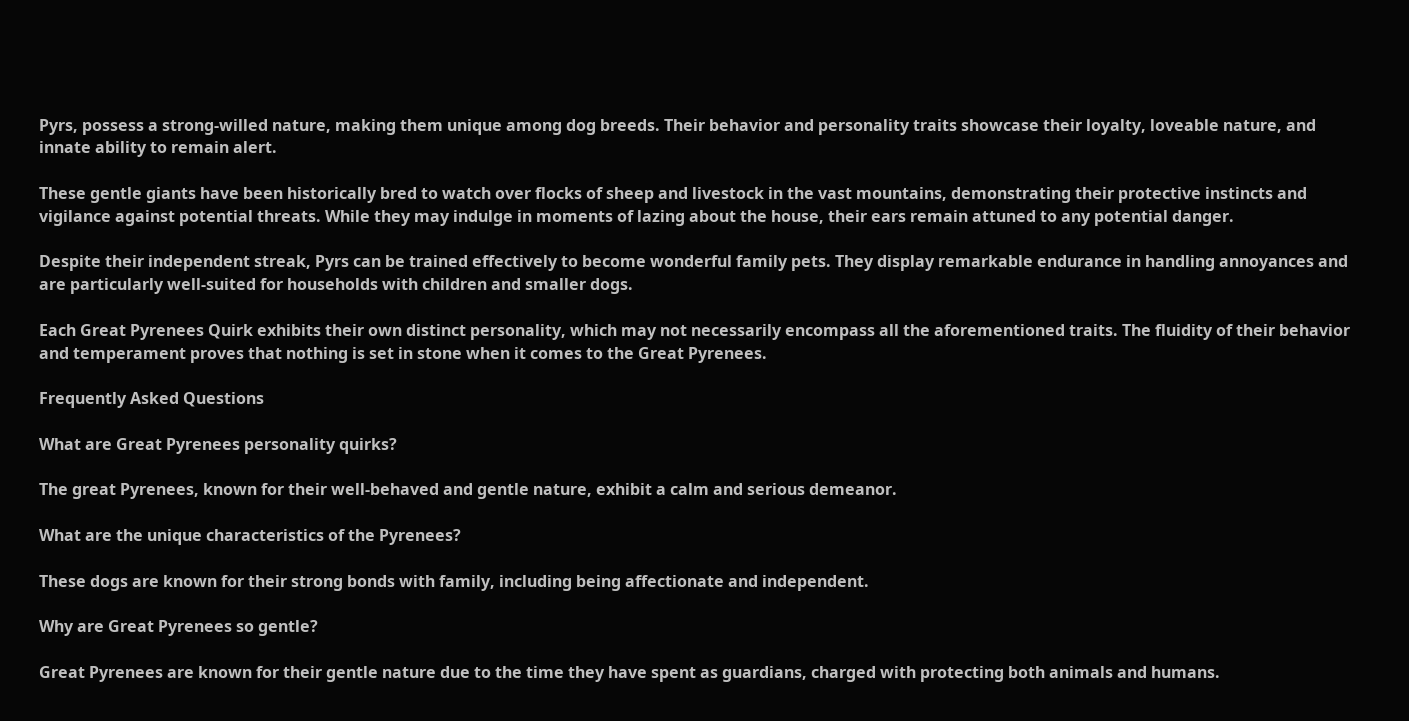Pyrs, possess a strong-willed nature, making them unique among dog breeds. Their behavior and personality traits showcase their loyalty, loveable nature, and innate ability to remain alert.

These gentle giants have been historically bred to watch over flocks of sheep and livestock in the vast mountains, demonstrating their protective instincts and vigilance against potential threats. While they may indulge in moments of lazing about the house, their ears remain attuned to any potential danger.

Despite their independent streak, Pyrs can be trained effectively to become wonderful family pets. They display remarkable endurance in handling annoyances and are particularly well-suited for households with children and smaller dogs.

Each Great Pyrenees Quirk exhibits their own distinct personality, which may not necessarily encompass all the aforementioned traits. The fluidity of their behavior and temperament proves that nothing is set in stone when it comes to the Great Pyrenees.

Frequently Asked Questions

What are Great Pyrenees personality quirks?

The great Pyrenees, known for their well-behaved and gentle nature, exhibit a calm and serious demeanor.

What are the unique characteristics of the Pyrenees?

These dogs are known for their strong bonds with family, including being affectionate and independent.

Why are Great Pyrenees so gentle?

Great Pyrenees are known for their gentle nature due to the time they have spent as guardians, charged with protecting both animals and humans.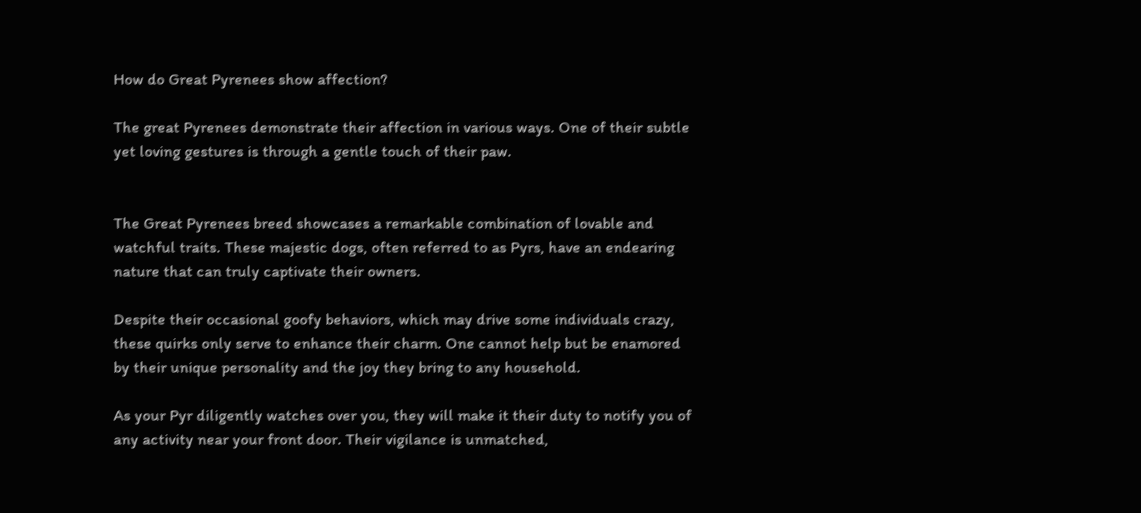How do Great Pyrenees show affection?

The great Pyrenees demonstrate their affection in various ways. One of their subtle yet loving gestures is through a gentle touch of their paw.


The Great Pyrenees breed showcases a remarkable combination of lovable and watchful traits. These majestic dogs, often referred to as Pyrs, have an endearing nature that can truly captivate their owners.

Despite their occasional goofy behaviors, which may drive some individuals crazy, these quirks only serve to enhance their charm. One cannot help but be enamored by their unique personality and the joy they bring to any household.

As your Pyr diligently watches over you, they will make it their duty to notify you of any activity near your front door. Their vigilance is unmatched,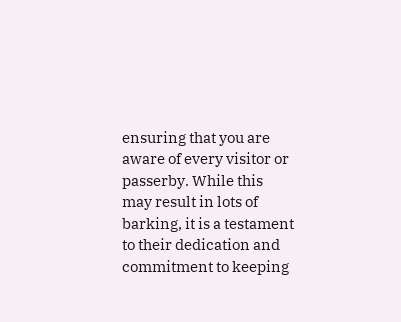ensuring that you are aware of every visitor or passerby. While this may result in lots of barking, it is a testament to their dedication and commitment to keeping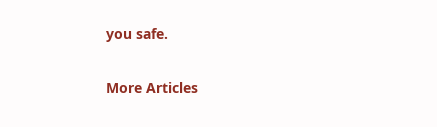you safe.

More Articles